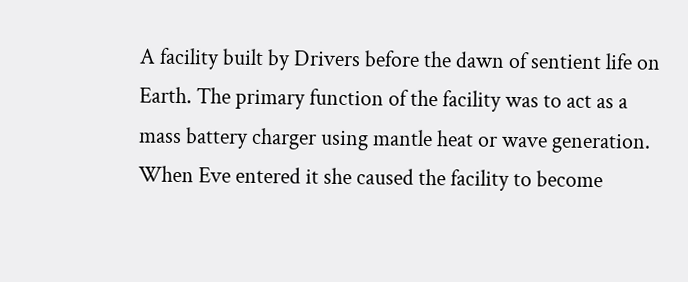A facility built by Drivers before the dawn of sentient life on Earth. The primary function of the facility was to act as a mass battery charger using mantle heat or wave generation. When Eve entered it she caused the facility to become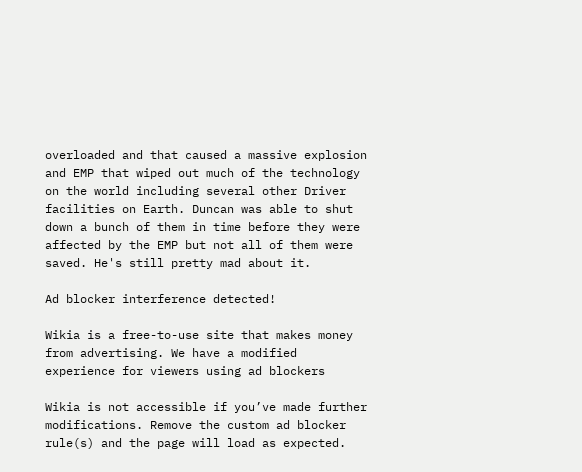overloaded and that caused a massive explosion and EMP that wiped out much of the technology on the world including several other Driver facilities on Earth. Duncan was able to shut down a bunch of them in time before they were affected by the EMP but not all of them were saved. He's still pretty mad about it.

Ad blocker interference detected!

Wikia is a free-to-use site that makes money from advertising. We have a modified experience for viewers using ad blockers

Wikia is not accessible if you’ve made further modifications. Remove the custom ad blocker rule(s) and the page will load as expected.